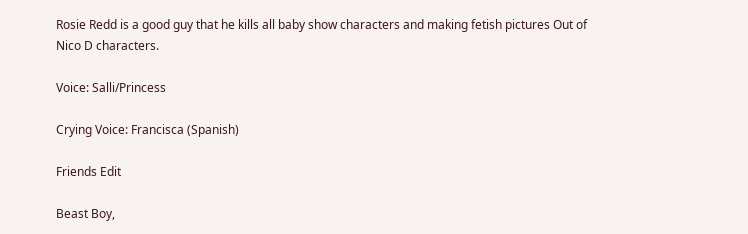Rosie Redd is a good guy that he kills all baby show characters and making fetish pictures Out of Nico D characters.

Voice: Salli/Princess

Crying Voice: Francisca (Spanish)

Friends Edit

Beast Boy,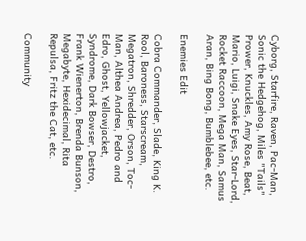Cyborg, Starfire, Raven, Pac-Man, Sonic the Hedgehog, Miles "Tails" Prower, Knuckles, Amy Rose, Beat, Mario, Luigi, Snake Eyes, Star-Lord, Rocket Raccoon, Mega Man, Samus Aran, Bing Bong, Bumblebee, etc.

Enemies Edit

Cobra Commander, Slade, King K. Rool, Baroness, Starscream, Megatron, Shredder, Orson, Toc-Man, Althea Andrea, Pedro and Edro, Ghost, Yellowjacket, Syndrome, Dark Bowser, Destro, Frank Wienerton, Brenda Bunson, Megabyte, Hexidecimal, Rita Repulsa, Fritz the Cat, etc.

Community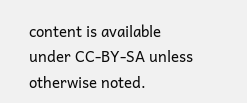content is available under CC-BY-SA unless otherwise noted.